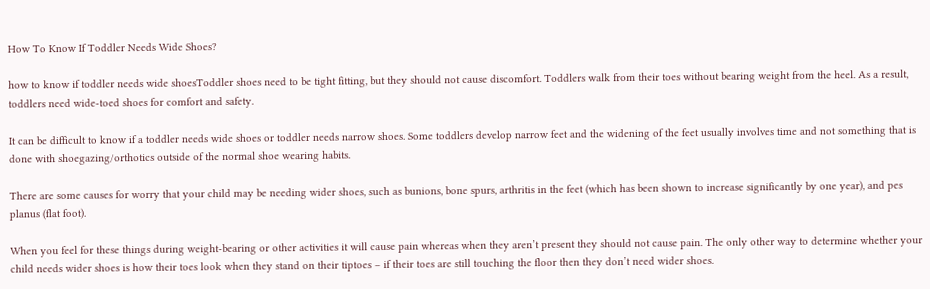How To Know If Toddler Needs Wide Shoes?

how to know if toddler needs wide shoesToddler shoes need to be tight fitting, but they should not cause discomfort. Toddlers walk from their toes without bearing weight from the heel. As a result, toddlers need wide-toed shoes for comfort and safety.

It can be difficult to know if a toddler needs wide shoes or toddler needs narrow shoes. Some toddlers develop narrow feet and the widening of the feet usually involves time and not something that is done with shoegazing/orthotics outside of the normal shoe wearing habits.

There are some causes for worry that your child may be needing wider shoes, such as bunions, bone spurs, arthritis in the feet (which has been shown to increase significantly by one year), and pes planus (flat foot).

When you feel for these things during weight-bearing or other activities it will cause pain whereas when they aren’t present they should not cause pain. The only other way to determine whether your child needs wider shoes is how their toes look when they stand on their tiptoes – if their toes are still touching the floor then they don’t need wider shoes.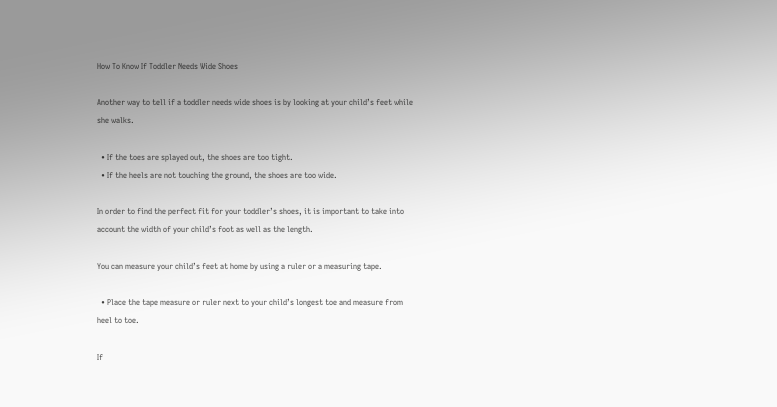How To Know If Toddler Needs Wide Shoes

Another way to tell if a toddler needs wide shoes is by looking at your child’s feet while she walks.

  • If the toes are splayed out, the shoes are too tight.
  • If the heels are not touching the ground, the shoes are too wide.

In order to find the perfect fit for your toddler’s shoes, it is important to take into account the width of your child’s foot as well as the length.

You can measure your child’s feet at home by using a ruler or a measuring tape.

  • Place the tape measure or ruler next to your child’s longest toe and measure from heel to toe.

If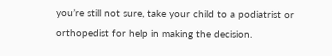you’re still not sure, take your child to a podiatrist or orthopedist for help in making the decision.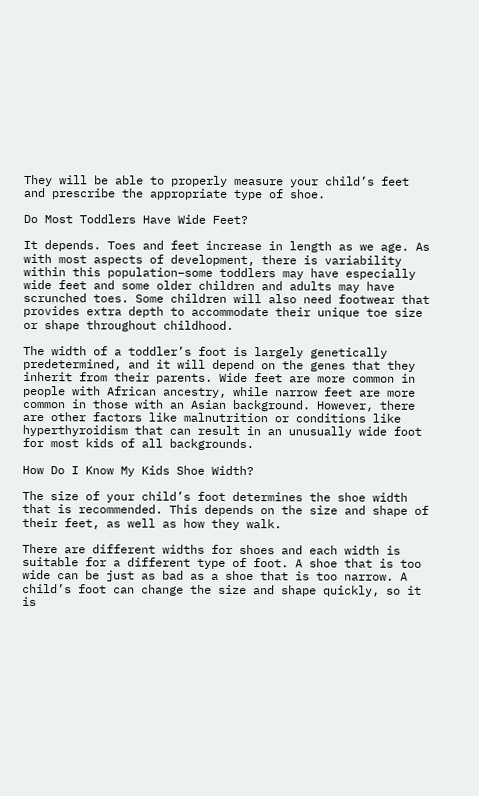They will be able to properly measure your child’s feet and prescribe the appropriate type of shoe.

Do Most Toddlers Have Wide Feet?

It depends. Toes and feet increase in length as we age. As with most aspects of development, there is variability within this population–some toddlers may have especially wide feet and some older children and adults may have scrunched toes. Some children will also need footwear that provides extra depth to accommodate their unique toe size or shape throughout childhood.

The width of a toddler’s foot is largely genetically predetermined, and it will depend on the genes that they inherit from their parents. Wide feet are more common in people with African ancestry, while narrow feet are more common in those with an Asian background. However, there are other factors like malnutrition or conditions like hyperthyroidism that can result in an unusually wide foot for most kids of all backgrounds.

How Do I Know My Kids Shoe Width?

The size of your child’s foot determines the shoe width that is recommended. This depends on the size and shape of their feet, as well as how they walk.

There are different widths for shoes and each width is suitable for a different type of foot. A shoe that is too wide can be just as bad as a shoe that is too narrow. A child’s foot can change the size and shape quickly, so it is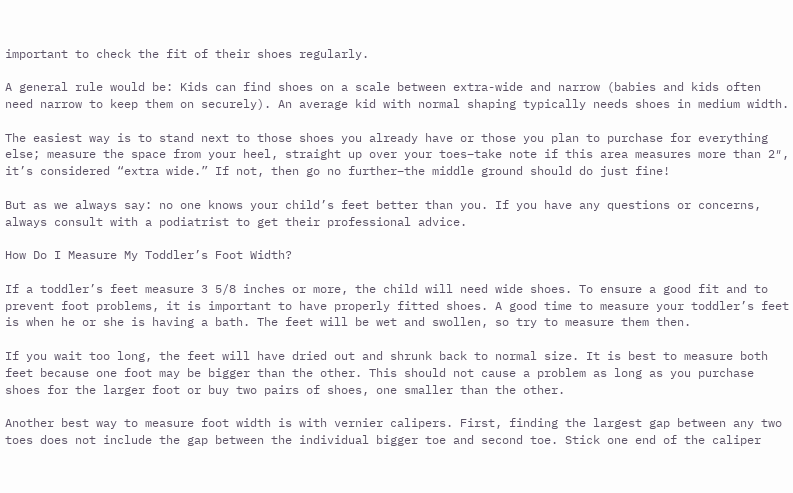important to check the fit of their shoes regularly.

A general rule would be: Kids can find shoes on a scale between extra-wide and narrow (babies and kids often need narrow to keep them on securely). An average kid with normal shaping typically needs shoes in medium width.

The easiest way is to stand next to those shoes you already have or those you plan to purchase for everything else; measure the space from your heel, straight up over your toes–take note if this area measures more than 2″, it’s considered “extra wide.” If not, then go no further–the middle ground should do just fine!

But as we always say: no one knows your child’s feet better than you. If you have any questions or concerns, always consult with a podiatrist to get their professional advice.

How Do I Measure My Toddler’s Foot Width?

If a toddler’s feet measure 3 5/8 inches or more, the child will need wide shoes. To ensure a good fit and to prevent foot problems, it is important to have properly fitted shoes. A good time to measure your toddler’s feet is when he or she is having a bath. The feet will be wet and swollen, so try to measure them then.

If you wait too long, the feet will have dried out and shrunk back to normal size. It is best to measure both feet because one foot may be bigger than the other. This should not cause a problem as long as you purchase shoes for the larger foot or buy two pairs of shoes, one smaller than the other.

Another best way to measure foot width is with vernier calipers. First, finding the largest gap between any two toes does not include the gap between the individual bigger toe and second toe. Stick one end of the caliper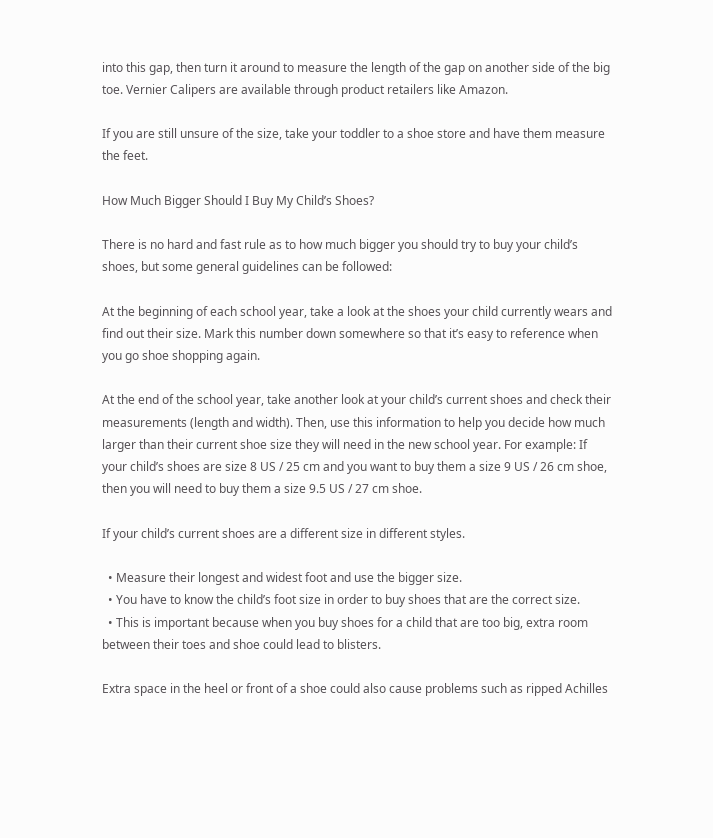into this gap, then turn it around to measure the length of the gap on another side of the big toe. Vernier Calipers are available through product retailers like Amazon.

If you are still unsure of the size, take your toddler to a shoe store and have them measure the feet.

How Much Bigger Should I Buy My Child’s Shoes?

There is no hard and fast rule as to how much bigger you should try to buy your child’s shoes, but some general guidelines can be followed:

At the beginning of each school year, take a look at the shoes your child currently wears and find out their size. Mark this number down somewhere so that it’s easy to reference when you go shoe shopping again.

At the end of the school year, take another look at your child’s current shoes and check their measurements (length and width). Then, use this information to help you decide how much larger than their current shoe size they will need in the new school year. For example: If your child’s shoes are size 8 US / 25 cm and you want to buy them a size 9 US / 26 cm shoe, then you will need to buy them a size 9.5 US / 27 cm shoe.

If your child’s current shoes are a different size in different styles.

  • Measure their longest and widest foot and use the bigger size.
  • You have to know the child’s foot size in order to buy shoes that are the correct size.
  • This is important because when you buy shoes for a child that are too big, extra room between their toes and shoe could lead to blisters.

Extra space in the heel or front of a shoe could also cause problems such as ripped Achilles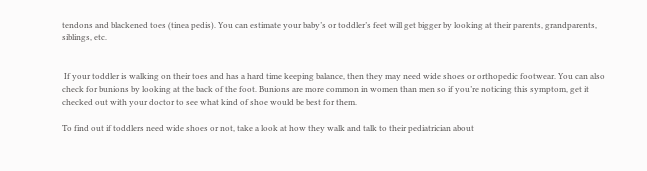tendons and blackened toes (tinea pedis). You can estimate your baby’s or toddler’s feet will get bigger by looking at their parents, grandparents, siblings, etc.


 If your toddler is walking on their toes and has a hard time keeping balance, then they may need wide shoes or orthopedic footwear. You can also check for bunions by looking at the back of the foot. Bunions are more common in women than men so if you’re noticing this symptom, get it checked out with your doctor to see what kind of shoe would be best for them.

To find out if toddlers need wide shoes or not, take a look at how they walk and talk to their pediatrician about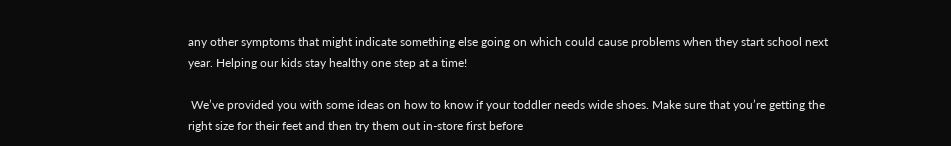any other symptoms that might indicate something else going on which could cause problems when they start school next year. Helping our kids stay healthy one step at a time!

 We’ve provided you with some ideas on how to know if your toddler needs wide shoes. Make sure that you’re getting the right size for their feet and then try them out in-store first before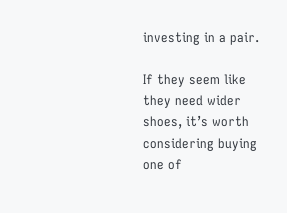investing in a pair.

If they seem like they need wider shoes, it’s worth considering buying one of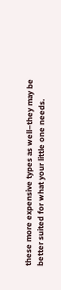these more expensive types as well–they may be better suited for what your little one needs.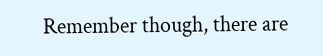Remember though, there are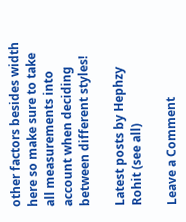other factors besides width here so make sure to take all measurements into account when deciding between different styles!

Latest posts by Hephzy Rohit (see all)

Leave a Comment